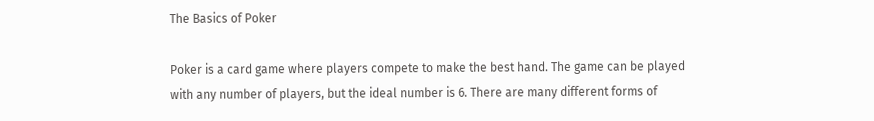The Basics of Poker

Poker is a card game where players compete to make the best hand. The game can be played with any number of players, but the ideal number is 6. There are many different forms of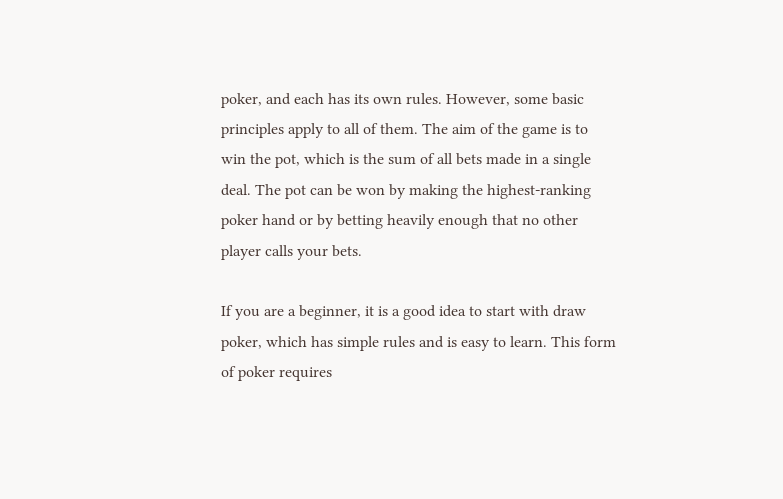poker, and each has its own rules. However, some basic principles apply to all of them. The aim of the game is to win the pot, which is the sum of all bets made in a single deal. The pot can be won by making the highest-ranking poker hand or by betting heavily enough that no other player calls your bets.

If you are a beginner, it is a good idea to start with draw poker, which has simple rules and is easy to learn. This form of poker requires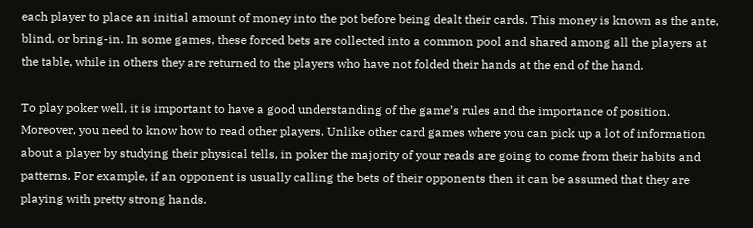each player to place an initial amount of money into the pot before being dealt their cards. This money is known as the ante, blind, or bring-in. In some games, these forced bets are collected into a common pool and shared among all the players at the table, while in others they are returned to the players who have not folded their hands at the end of the hand.

To play poker well, it is important to have a good understanding of the game’s rules and the importance of position. Moreover, you need to know how to read other players. Unlike other card games where you can pick up a lot of information about a player by studying their physical tells, in poker the majority of your reads are going to come from their habits and patterns. For example, if an opponent is usually calling the bets of their opponents then it can be assumed that they are playing with pretty strong hands.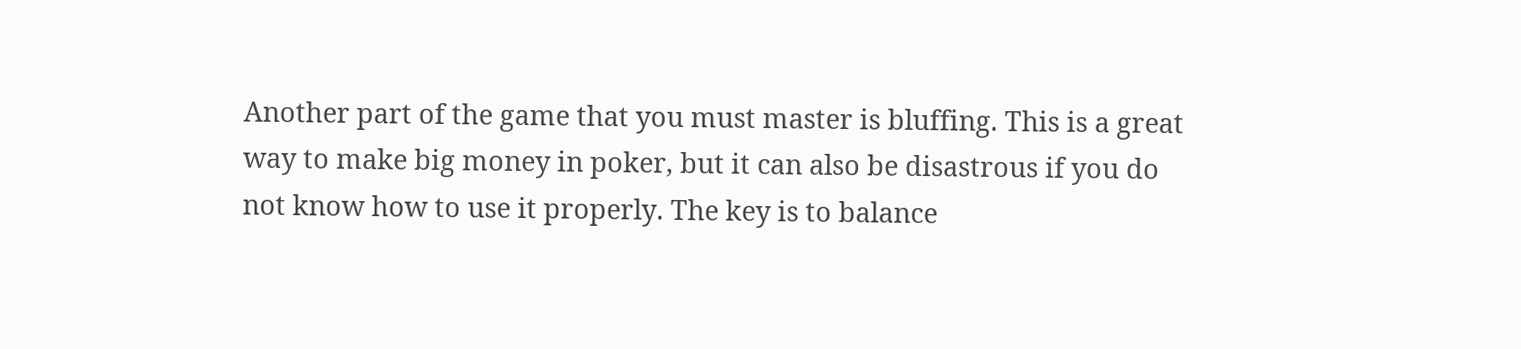Another part of the game that you must master is bluffing. This is a great way to make big money in poker, but it can also be disastrous if you do not know how to use it properly. The key is to balance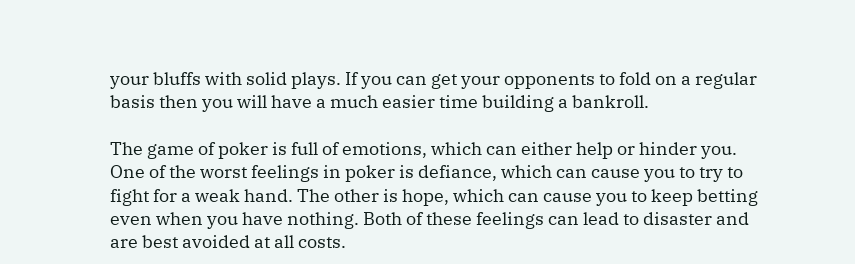your bluffs with solid plays. If you can get your opponents to fold on a regular basis then you will have a much easier time building a bankroll.

The game of poker is full of emotions, which can either help or hinder you. One of the worst feelings in poker is defiance, which can cause you to try to fight for a weak hand. The other is hope, which can cause you to keep betting even when you have nothing. Both of these feelings can lead to disaster and are best avoided at all costs.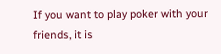If you want to play poker with your friends, it is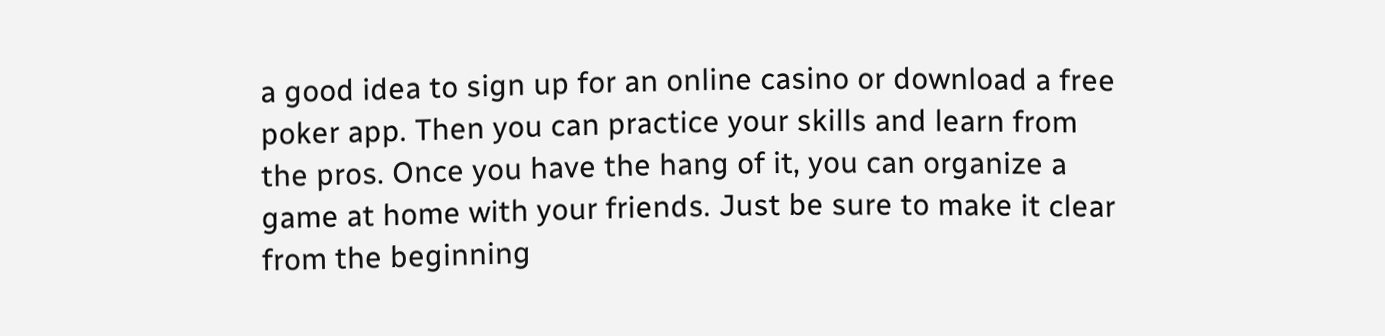a good idea to sign up for an online casino or download a free poker app. Then you can practice your skills and learn from the pros. Once you have the hang of it, you can organize a game at home with your friends. Just be sure to make it clear from the beginning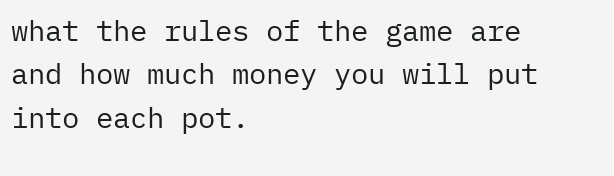what the rules of the game are and how much money you will put into each pot.